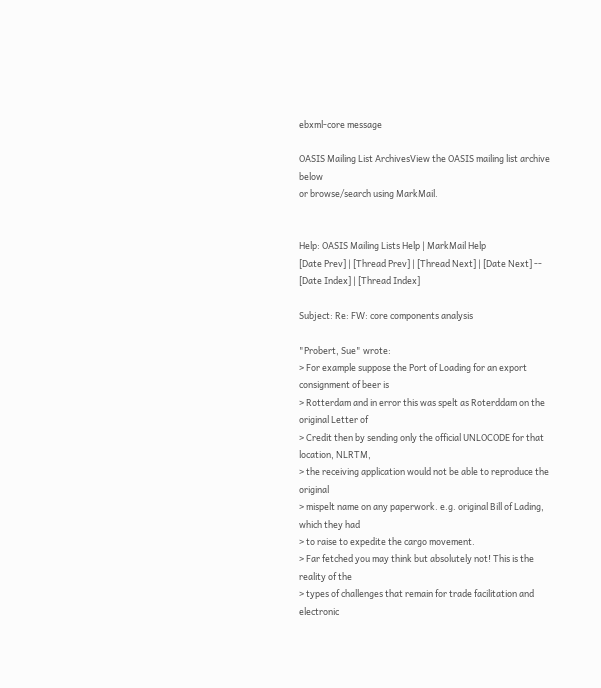ebxml-core message

OASIS Mailing List ArchivesView the OASIS mailing list archive below
or browse/search using MarkMail.


Help: OASIS Mailing Lists Help | MarkMail Help
[Date Prev] | [Thread Prev] | [Thread Next] | [Date Next] -- [Date Index] | [Thread Index]

Subject: Re: FW: core components analysis

"Probert, Sue" wrote:
> For example suppose the Port of Loading for an export consignment of beer is
> Rotterdam and in error this was spelt as Roterddam on the original Letter of
> Credit then by sending only the official UNLOCODE for that location, NLRTM,
> the receiving application would not be able to reproduce the original
> mispelt name on any paperwork. e.g. original Bill of Lading, which they had
> to raise to expedite the cargo movement.
> Far fetched you may think but absolutely not! This is the reality of the
> types of challenges that remain for trade facilitation and electronic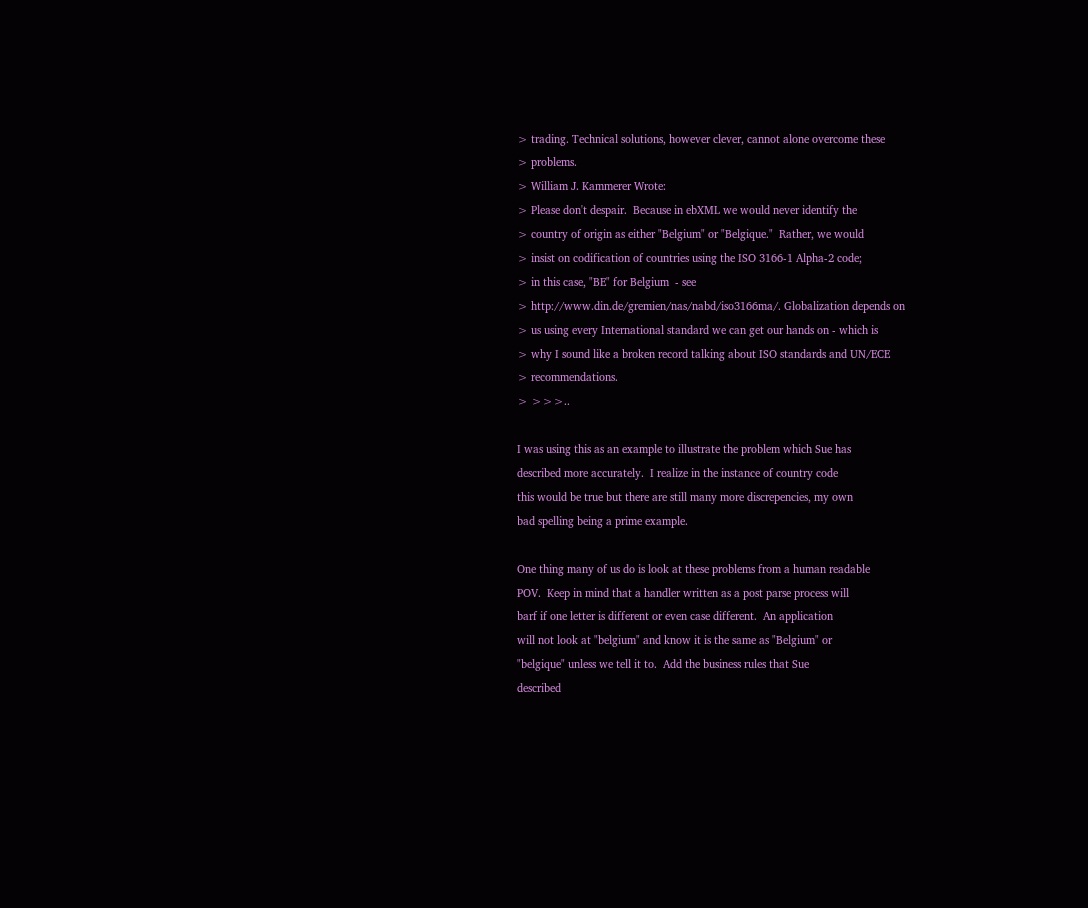> trading. Technical solutions, however clever, cannot alone overcome these
> problems.
> William J. Kammerer Wrote:
> Please don't despair.  Because in ebXML we would never identify the
> country of origin as either "Belgium" or "Belgique."  Rather, we would
> insist on codification of countries using the ISO 3166-1 Alpha-2 code;
> in this case, "BE" for Belgium  - see
> http://www.din.de/gremien/nas/nabd/iso3166ma/. Globalization depends on
> us using every International standard we can get our hands on - which is
> why I sound like a broken record talking about ISO standards and UN/ECE
> recommendations.
> >>>..

I was using this as an example to illustrate the problem which Sue has
described more accurately.  I realize in the instance of country code
this would be true but there are still many more discrepencies, my own
bad spelling being a prime example.

One thing many of us do is look at these problems from a human readable
POV.  Keep in mind that a handler written as a post parse process will
barf if one letter is different or even case different.  An application
will not look at "belgium" and know it is the same as "Belgium" or
"belgique" unless we tell it to.  Add the business rules that Sue
described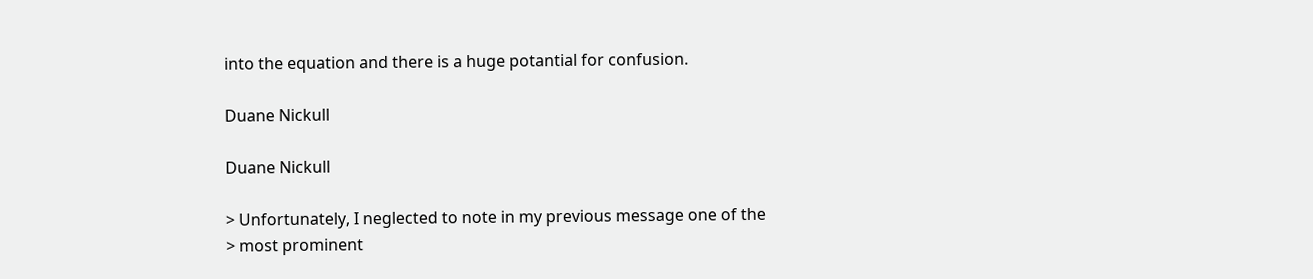into the equation and there is a huge potantial for confusion.

Duane Nickull

Duane Nickull

> Unfortunately, I neglected to note in my previous message one of the
> most prominent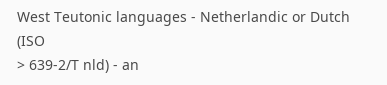West Teutonic languages - Netherlandic or Dutch (ISO
> 639-2/T nld) - an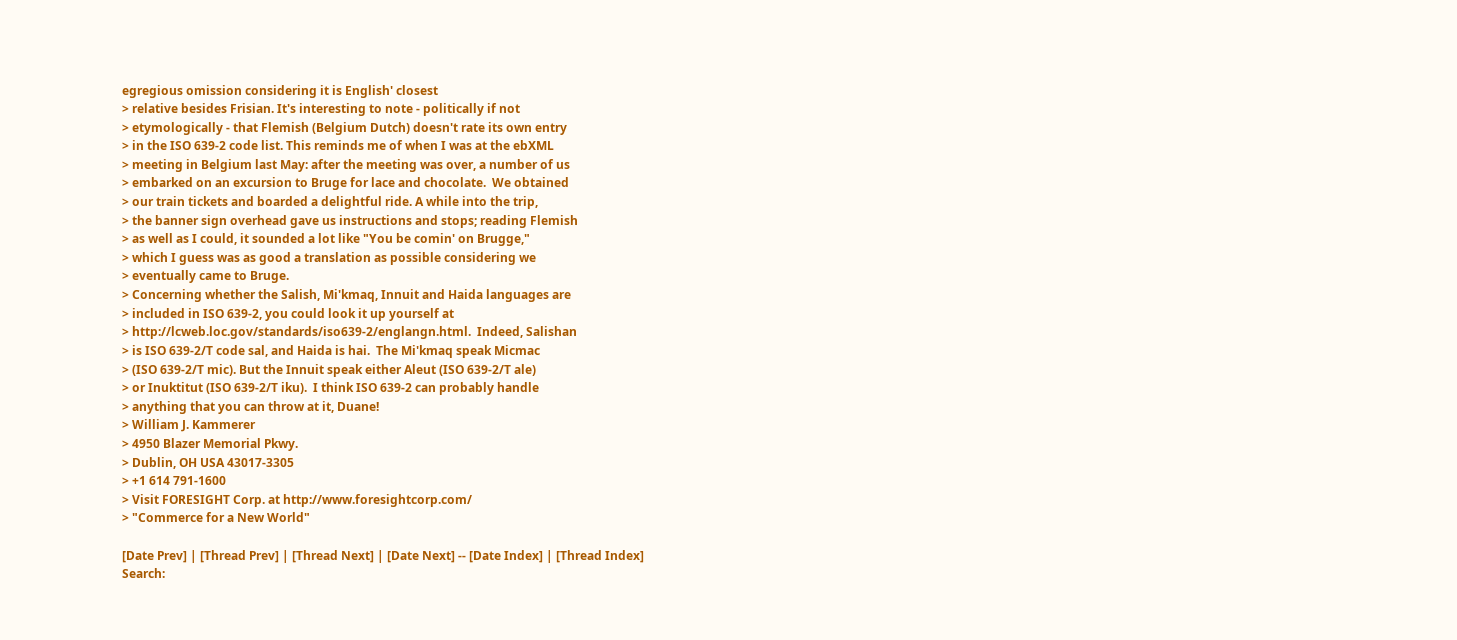egregious omission considering it is English' closest
> relative besides Frisian. It's interesting to note - politically if not
> etymologically - that Flemish (Belgium Dutch) doesn't rate its own entry
> in the ISO 639-2 code list. This reminds me of when I was at the ebXML
> meeting in Belgium last May: after the meeting was over, a number of us
> embarked on an excursion to Bruge for lace and chocolate.  We obtained
> our train tickets and boarded a delightful ride. A while into the trip,
> the banner sign overhead gave us instructions and stops; reading Flemish
> as well as I could, it sounded a lot like "You be comin' on Brugge,"
> which I guess was as good a translation as possible considering we
> eventually came to Bruge.
> Concerning whether the Salish, Mi'kmaq, Innuit and Haida languages are
> included in ISO 639-2, you could look it up yourself at
> http://lcweb.loc.gov/standards/iso639-2/englangn.html.  Indeed, Salishan
> is ISO 639-2/T code sal, and Haida is hai.  The Mi'kmaq speak Micmac
> (ISO 639-2/T mic). But the Innuit speak either Aleut (ISO 639-2/T ale)
> or Inuktitut (ISO 639-2/T iku).  I think ISO 639-2 can probably handle
> anything that you can throw at it, Duane!
> William J. Kammerer
> 4950 Blazer Memorial Pkwy.
> Dublin, OH USA 43017-3305
> +1 614 791-1600
> Visit FORESIGHT Corp. at http://www.foresightcorp.com/
> "Commerce for a New World"

[Date Prev] | [Thread Prev] | [Thread Next] | [Date Next] -- [Date Index] | [Thread Index]
Search: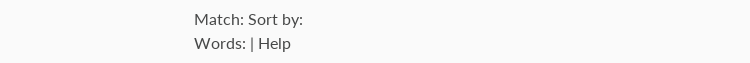Match: Sort by:
Words: | Help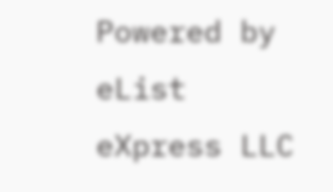Powered by eList eXpress LLC